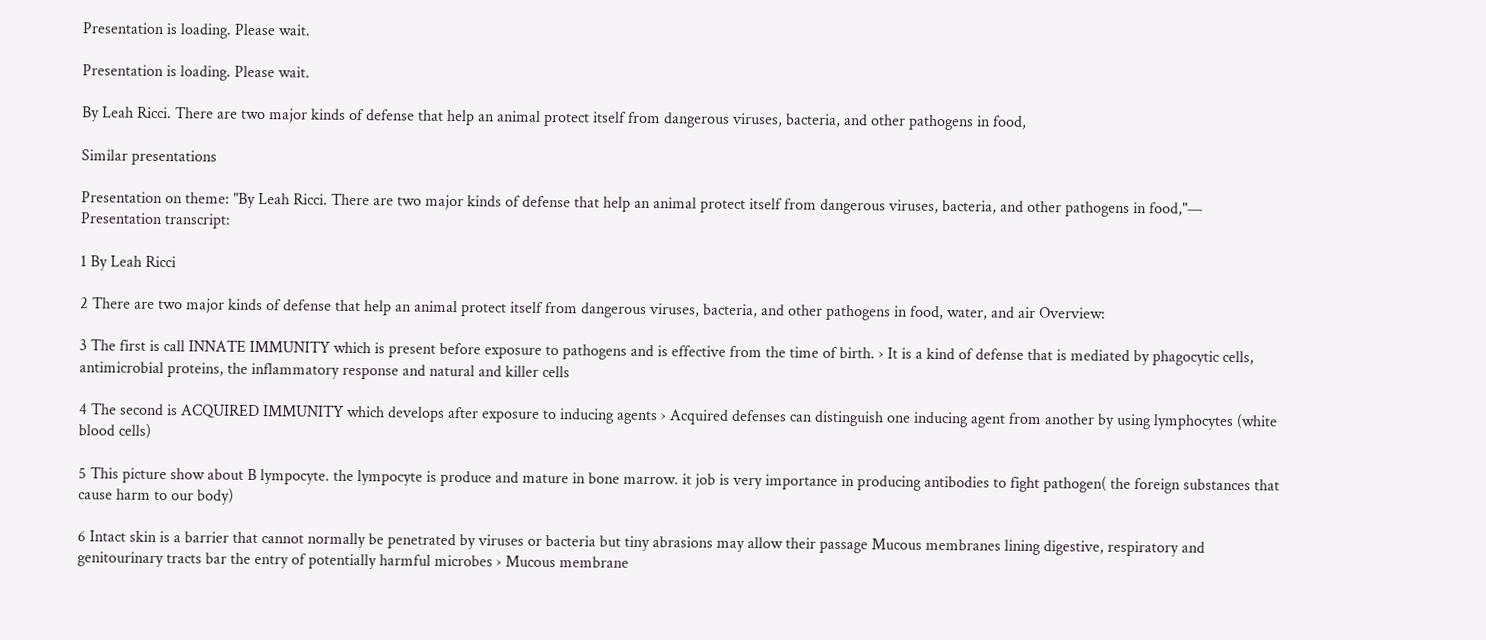Presentation is loading. Please wait.

Presentation is loading. Please wait.

By Leah Ricci. There are two major kinds of defense that help an animal protect itself from dangerous viruses, bacteria, and other pathogens in food,

Similar presentations

Presentation on theme: "By Leah Ricci. There are two major kinds of defense that help an animal protect itself from dangerous viruses, bacteria, and other pathogens in food,"— Presentation transcript:

1 By Leah Ricci

2 There are two major kinds of defense that help an animal protect itself from dangerous viruses, bacteria, and other pathogens in food, water, and air Overview:

3 The first is call INNATE IMMUNITY which is present before exposure to pathogens and is effective from the time of birth. › It is a kind of defense that is mediated by phagocytic cells, antimicrobial proteins, the inflammatory response and natural and killer cells

4 The second is ACQUIRED IMMUNITY which develops after exposure to inducing agents › Acquired defenses can distinguish one inducing agent from another by using lymphocytes (white blood cells)

5 This picture show about B lympocyte. the lympocyte is produce and mature in bone marrow. it job is very importance in producing antibodies to fight pathogen( the foreign substances that cause harm to our body)

6 Intact skin is a barrier that cannot normally be penetrated by viruses or bacteria but tiny abrasions may allow their passage Mucous membranes lining digestive, respiratory and genitourinary tracts bar the entry of potentially harmful microbes › Mucous membrane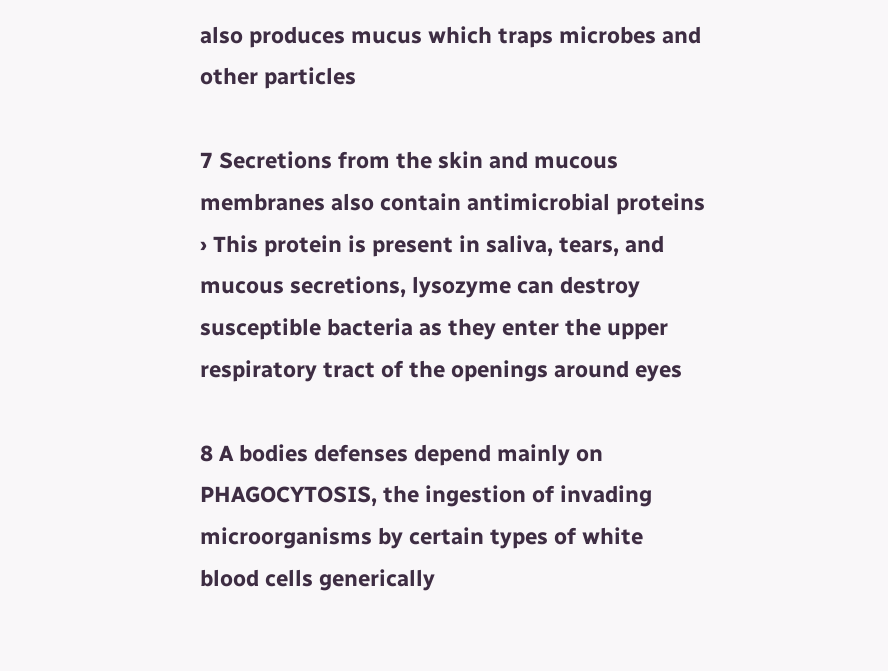also produces mucus which traps microbes and other particles

7 Secretions from the skin and mucous membranes also contain antimicrobial proteins › This protein is present in saliva, tears, and mucous secretions, lysozyme can destroy susceptible bacteria as they enter the upper respiratory tract of the openings around eyes

8 A bodies defenses depend mainly on PHAGOCYTOSIS, the ingestion of invading microorganisms by certain types of white blood cells generically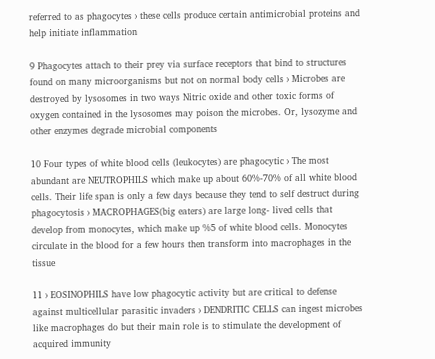referred to as phagocytes › these cells produce certain antimicrobial proteins and help initiate inflammation

9 Phagocytes attach to their prey via surface receptors that bind to structures found on many microorganisms but not on normal body cells › Microbes are destroyed by lysosomes in two ways Nitric oxide and other toxic forms of oxygen contained in the lysosomes may poison the microbes. Or, lysozyme and other enzymes degrade microbial components

10 Four types of white blood cells (leukocytes) are phagocytic › The most abundant are NEUTROPHILS which make up about 60%-70% of all white blood cells. Their life span is only a few days because they tend to self destruct during phagocytosis › MACROPHAGES(big eaters) are large long- lived cells that develop from monocytes, which make up %5 of white blood cells. Monocytes circulate in the blood for a few hours then transform into macrophages in the tissue

11 › EOSINOPHILS have low phagocytic activity but are critical to defense against multicellular parasitic invaders › DENDRITIC CELLS can ingest microbes like macrophages do but their main role is to stimulate the development of acquired immunity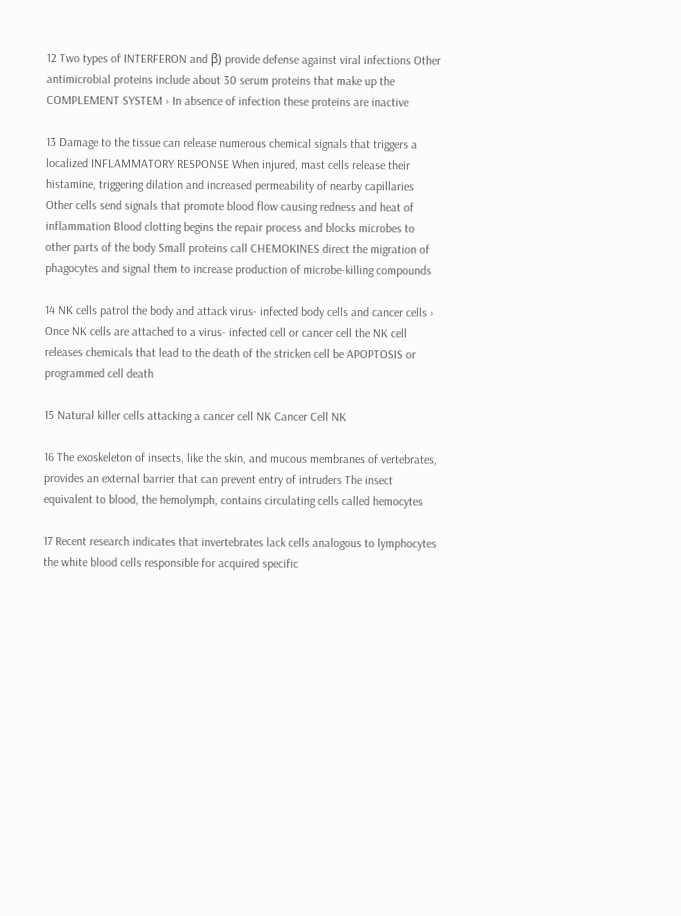12 Two types of INTERFERON and β) provide defense against viral infections Other antimicrobial proteins include about 30 serum proteins that make up the COMPLEMENT SYSTEM › In absence of infection these proteins are inactive

13 Damage to the tissue can release numerous chemical signals that triggers a localized INFLAMMATORY RESPONSE When injured, mast cells release their histamine, triggering dilation and increased permeability of nearby capillaries Other cells send signals that promote blood flow causing redness and heat of inflammation Blood clotting begins the repair process and blocks microbes to other parts of the body Small proteins call CHEMOKINES direct the migration of phagocytes and signal them to increase production of microbe-killing compounds

14 NK cells patrol the body and attack virus- infected body cells and cancer cells › Once NK cells are attached to a virus- infected cell or cancer cell the NK cell releases chemicals that lead to the death of the stricken cell be APOPTOSIS or programmed cell death

15 Natural killer cells attacking a cancer cell NK Cancer Cell NK

16 The exoskeleton of insects, like the skin, and mucous membranes of vertebrates, provides an external barrier that can prevent entry of intruders The insect equivalent to blood, the hemolymph, contains circulating cells called hemocytes

17 Recent research indicates that invertebrates lack cells analogous to lymphocytes the white blood cells responsible for acquired specific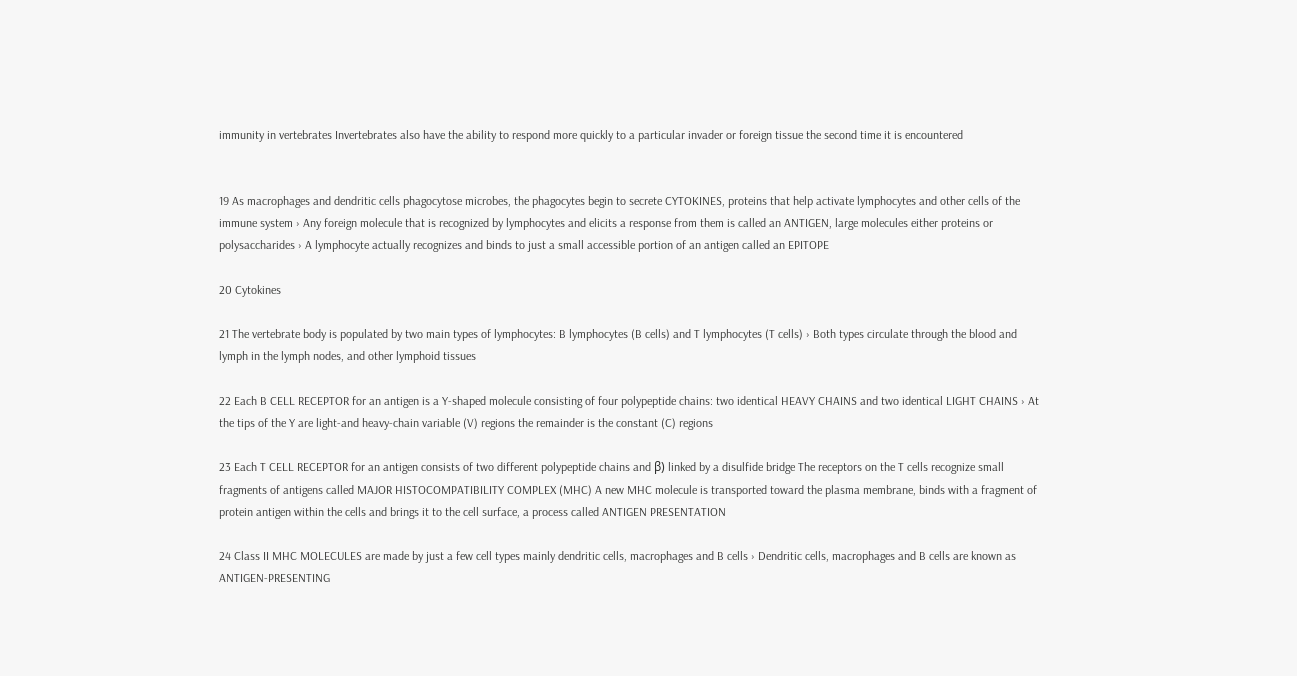immunity in vertebrates Invertebrates also have the ability to respond more quickly to a particular invader or foreign tissue the second time it is encountered


19 As macrophages and dendritic cells phagocytose microbes, the phagocytes begin to secrete CYTOKINES, proteins that help activate lymphocytes and other cells of the immune system › Any foreign molecule that is recognized by lymphocytes and elicits a response from them is called an ANTIGEN, large molecules either proteins or polysaccharides › A lymphocyte actually recognizes and binds to just a small accessible portion of an antigen called an EPITOPE

20 Cytokines

21 The vertebrate body is populated by two main types of lymphocytes: B lymphocytes (B cells) and T lymphocytes (T cells) › Both types circulate through the blood and lymph in the lymph nodes, and other lymphoid tissues

22 Each B CELL RECEPTOR for an antigen is a Y-shaped molecule consisting of four polypeptide chains: two identical HEAVY CHAINS and two identical LIGHT CHAINS › At the tips of the Y are light-and heavy-chain variable (V) regions the remainder is the constant (C) regions

23 Each T CELL RECEPTOR for an antigen consists of two different polypeptide chains and β) linked by a disulfide bridge The receptors on the T cells recognize small fragments of antigens called MAJOR HISTOCOMPATIBILITY COMPLEX (MHC) A new MHC molecule is transported toward the plasma membrane, binds with a fragment of protein antigen within the cells and brings it to the cell surface, a process called ANTIGEN PRESENTATION

24 Class II MHC MOLECULES are made by just a few cell types mainly dendritic cells, macrophages and B cells › Dendritic cells, macrophages and B cells are known as ANTIGEN-PRESENTING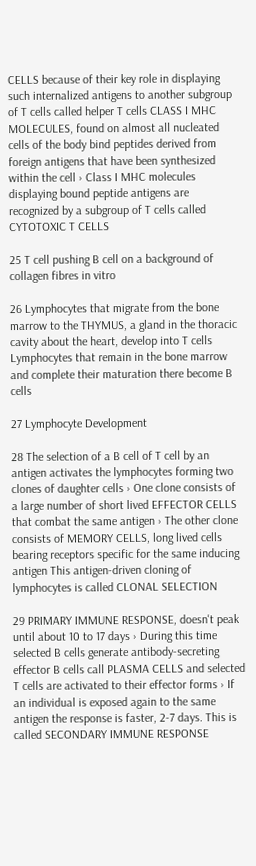CELLS because of their key role in displaying such internalized antigens to another subgroup of T cells called helper T cells CLASS I MHC MOLECULES, found on almost all nucleated cells of the body bind peptides derived from foreign antigens that have been synthesized within the cell › Class I MHC molecules displaying bound peptide antigens are recognized by a subgroup of T cells called CYTOTOXIC T CELLS

25 T cell pushing B cell on a background of collagen fibres in vitro

26 Lymphocytes that migrate from the bone marrow to the THYMUS, a gland in the thoracic cavity about the heart, develop into T cells Lymphocytes that remain in the bone marrow and complete their maturation there become B cells

27 Lymphocyte Development

28 The selection of a B cell of T cell by an antigen activates the lymphocytes forming two clones of daughter cells › One clone consists of a large number of short lived EFFECTOR CELLS that combat the same antigen › The other clone consists of MEMORY CELLS, long lived cells bearing receptors specific for the same inducing antigen This antigen-driven cloning of lymphocytes is called CLONAL SELECTION

29 PRIMARY IMMUNE RESPONSE, doesn't peak until about 10 to 17 days › During this time selected B cells generate antibody-secreting effector B cells call PLASMA CELLS and selected T cells are activated to their effector forms › If an individual is exposed again to the same antigen the response is faster, 2-7 days. This is called SECONDARY IMMUNE RESPONSE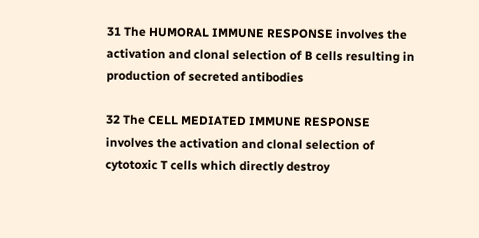31 The HUMORAL IMMUNE RESPONSE involves the activation and clonal selection of B cells resulting in production of secreted antibodies

32 The CELL MEDIATED IMMUNE RESPONSE involves the activation and clonal selection of cytotoxic T cells which directly destroy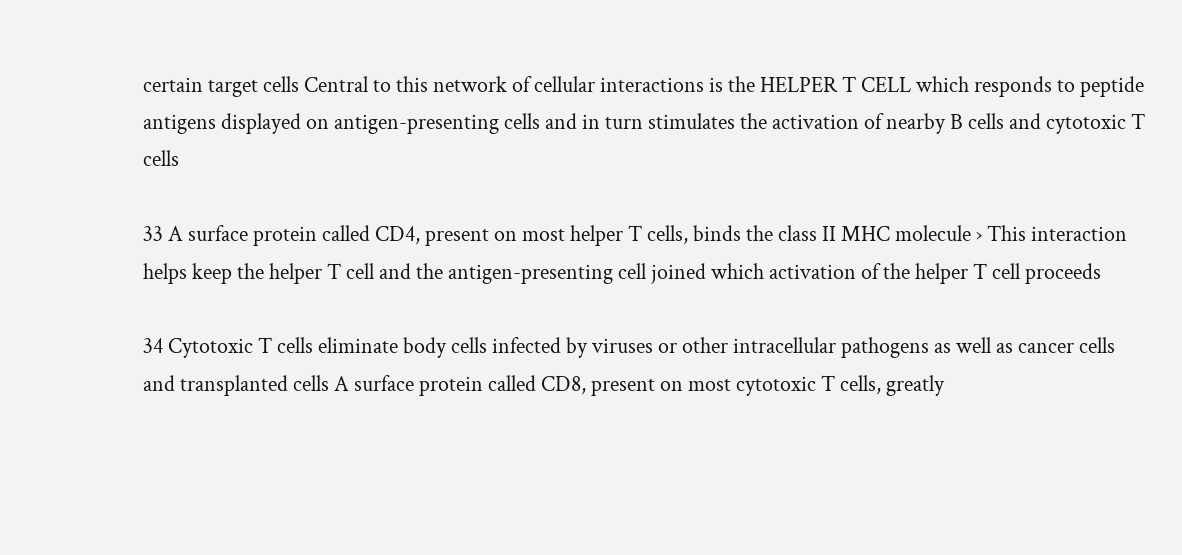certain target cells Central to this network of cellular interactions is the HELPER T CELL which responds to peptide antigens displayed on antigen-presenting cells and in turn stimulates the activation of nearby B cells and cytotoxic T cells

33 A surface protein called CD4, present on most helper T cells, binds the class II MHC molecule › This interaction helps keep the helper T cell and the antigen-presenting cell joined which activation of the helper T cell proceeds

34 Cytotoxic T cells eliminate body cells infected by viruses or other intracellular pathogens as well as cancer cells and transplanted cells A surface protein called CD8, present on most cytotoxic T cells, greatly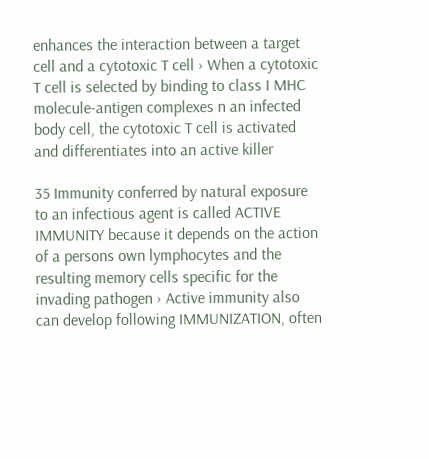enhances the interaction between a target cell and a cytotoxic T cell › When a cytotoxic T cell is selected by binding to class I MHC molecule-antigen complexes n an infected body cell, the cytotoxic T cell is activated and differentiates into an active killer

35 Immunity conferred by natural exposure to an infectious agent is called ACTIVE IMMUNITY because it depends on the action of a persons own lymphocytes and the resulting memory cells specific for the invading pathogen › Active immunity also can develop following IMMUNIZATION, often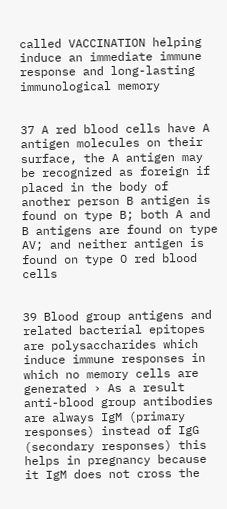called VACCINATION helping induce an immediate immune response and long-lasting immunological memory


37 A red blood cells have A antigen molecules on their surface, the A antigen may be recognized as foreign if placed in the body of another person B antigen is found on type B; both A and B antigens are found on type AV; and neither antigen is found on type O red blood cells


39 Blood group antigens and related bacterial epitopes are polysaccharides which induce immune responses in which no memory cells are generated › As a result anti-blood group antibodies are always IgM (primary responses) instead of IgG (secondary responses) this helps in pregnancy because it IgM does not cross the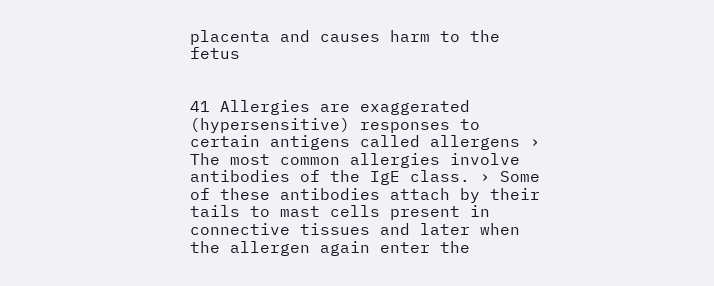placenta and causes harm to the fetus


41 Allergies are exaggerated (hypersensitive) responses to certain antigens called allergens › The most common allergies involve antibodies of the IgE class. › Some of these antibodies attach by their tails to mast cells present in connective tissues and later when the allergen again enter the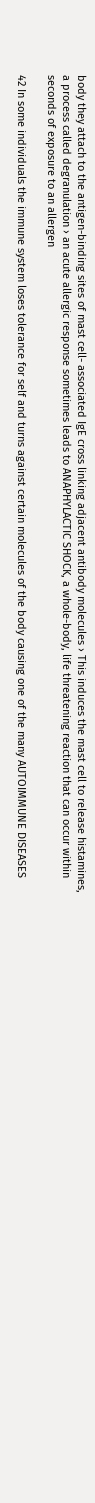body they attach to the antigen-binding sites of mast cell- associated IgE cross linking adjacent antibody molecules › This induces the mast cell to release histamines, a process called degranulation › an acute allergic response sometimes leads to ANAPHYLACTIC SHOCK, a whole-body, life threatening reaction that can occur within seconds of exposure to an allergen

42 In some individuals the immune system loses tolerance for self and turns against certain molecules of the body causing one of the many AUTOIMMUNE DISEASES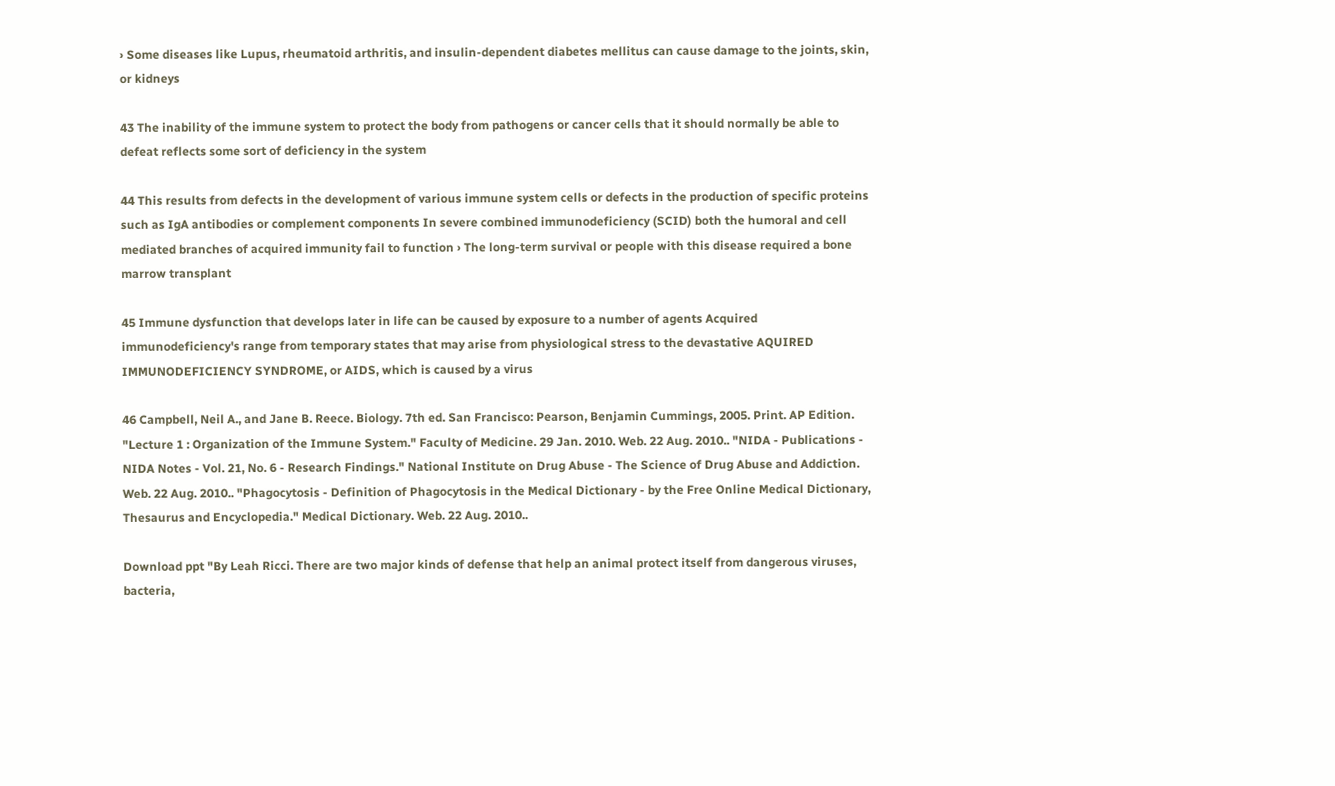› Some diseases like Lupus, rheumatoid arthritis, and insulin-dependent diabetes mellitus can cause damage to the joints, skin, or kidneys

43 The inability of the immune system to protect the body from pathogens or cancer cells that it should normally be able to defeat reflects some sort of deficiency in the system

44 This results from defects in the development of various immune system cells or defects in the production of specific proteins such as IgA antibodies or complement components In severe combined immunodeficiency (SCID) both the humoral and cell mediated branches of acquired immunity fail to function › The long-term survival or people with this disease required a bone marrow transplant

45 Immune dysfunction that develops later in life can be caused by exposure to a number of agents Acquired immunodeficiency's range from temporary states that may arise from physiological stress to the devastative AQUIRED IMMUNODEFICIENCY SYNDROME, or AIDS, which is caused by a virus

46 Campbell, Neil A., and Jane B. Reece. Biology. 7th ed. San Francisco: Pearson, Benjamin Cummings, 2005. Print. AP Edition. "Lecture 1 : Organization of the Immune System." Faculty of Medicine. 29 Jan. 2010. Web. 22 Aug. 2010.. "NIDA - Publications - NIDA Notes - Vol. 21, No. 6 - Research Findings." National Institute on Drug Abuse - The Science of Drug Abuse and Addiction. Web. 22 Aug. 2010.. "Phagocytosis - Definition of Phagocytosis in the Medical Dictionary - by the Free Online Medical Dictionary, Thesaurus and Encyclopedia." Medical Dictionary. Web. 22 Aug. 2010..

Download ppt "By Leah Ricci. There are two major kinds of defense that help an animal protect itself from dangerous viruses, bacteria,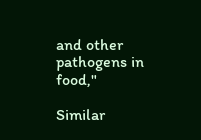and other pathogens in food,"

Similar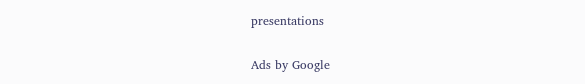presentations

Ads by Google